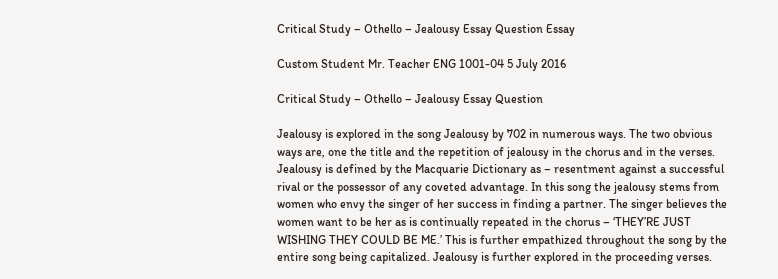Critical Study – Othello – Jealousy Essay Question Essay

Custom Student Mr. Teacher ENG 1001-04 5 July 2016

Critical Study – Othello – Jealousy Essay Question

Jealousy is explored in the song Jealousy by 702 in numerous ways. The two obvious ways are, one the title and the repetition of jealousy in the chorus and in the verses. Jealousy is defined by the Macquarie Dictionary as – resentment against a successful rival or the possessor of any coveted advantage. In this song the jealousy stems from women who envy the singer of her success in finding a partner. The singer believes the women want to be her as is continually repeated in the chorus – ‘THEY’RE JUST WISHING THEY COULD BE ME.’ This is further empathized throughout the song by the entire song being capitalized. Jealousy is further explored in the proceeding verses.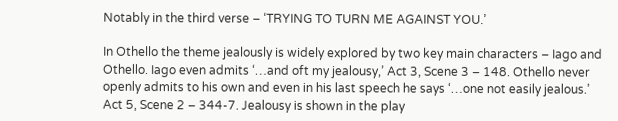Notably in the third verse – ‘TRYING TO TURN ME AGAINST YOU.’

In Othello the theme jealously is widely explored by two key main characters – Iago and Othello. Iago even admits ‘…and oft my jealousy,’ Act 3, Scene 3 – 148. Othello never openly admits to his own and even in his last speech he says ‘…one not easily jealous.’ Act 5, Scene 2 – 344-7. Jealousy is shown in the play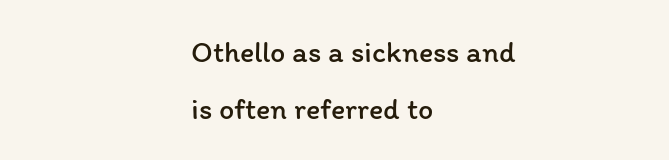Othello as a sickness and is often referred to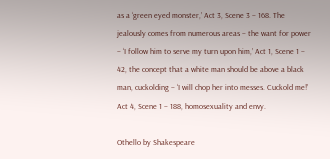as a ‘green eyed monster,’ Act 3, Scene 3 – 168. The jealously comes from numerous areas – the want for power – ‘I follow him to serve my turn upon him,’ Act 1, Scene 1 – 42, the concept that a white man should be above a black man, cuckolding – ‘I will chop her into messes. Cuckold me!’ Act 4, Scene 1 – 188, homosexuality and envy.

Othello by Shakespeare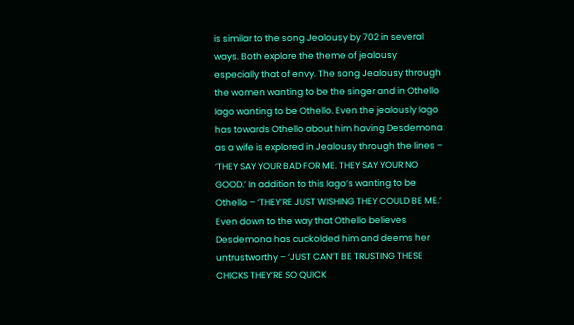is similar to the song Jealousy by 702 in several ways. Both explore the theme of jealousy especially that of envy. The song Jealousy through the women wanting to be the singer and in Othello Iago wanting to be Othello. Even the jealously Iago has towards Othello about him having Desdemona as a wife is explored in Jealousy through the lines – ‘THEY SAY YOUR BAD FOR ME. THEY SAY YOUR NO GOOD.’ In addition to this Iago’s wanting to be Othello – ‘THEY’RE JUST WISHING THEY COULD BE ME.’ Even down to the way that Othello believes Desdemona has cuckolded him and deems her untrustworthy – ‘JUST CAN’T BE TRUSTING THESE CHICKS THEY’RE SO QUICK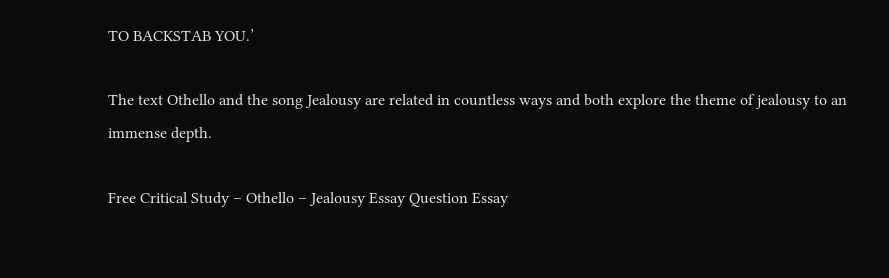TO BACKSTAB YOU.’

The text Othello and the song Jealousy are related in countless ways and both explore the theme of jealousy to an immense depth.

Free Critical Study – Othello – Jealousy Essay Question Essay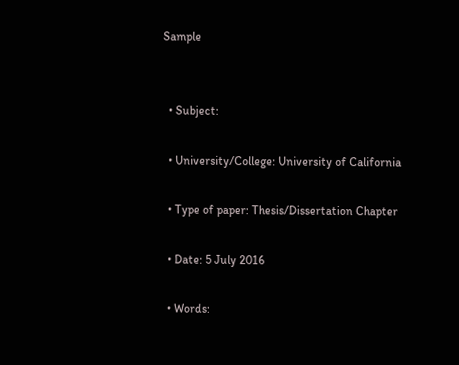Sample


  • Subject:

  • University/College: University of California

  • Type of paper: Thesis/Dissertation Chapter

  • Date: 5 July 2016

  • Words: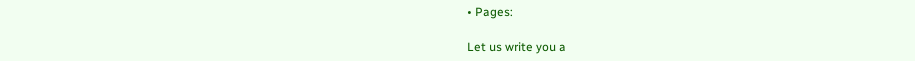• Pages:

Let us write you a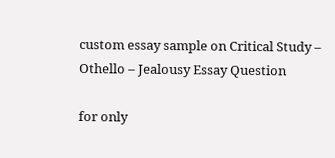custom essay sample on Critical Study – Othello – Jealousy Essay Question

for only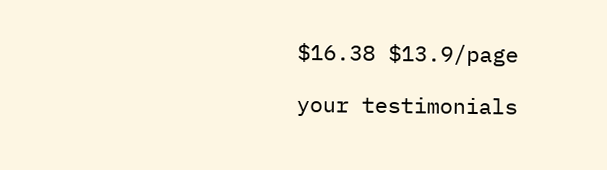$16.38 $13.9/page

your testimonials